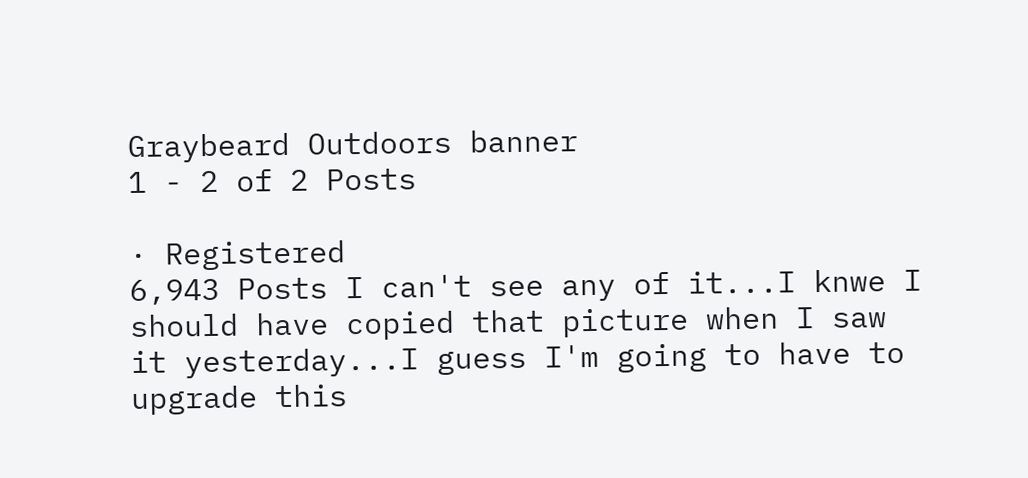Graybeard Outdoors banner
1 - 2 of 2 Posts

· Registered
6,943 Posts I can't see any of it...I knwe I should have copied that picture when I saw it yesterday...I guess I'm going to have to upgrade this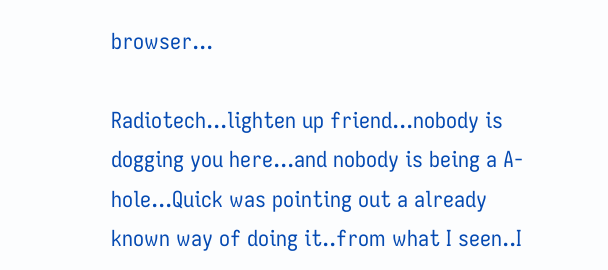browser...

Radiotech...lighten up friend...nobody is dogging you here...and nobody is being a A-hole...Quick was pointing out a already known way of doing it..from what I seen..I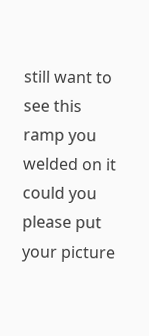still want to see this ramp you welded on it could you please put your picture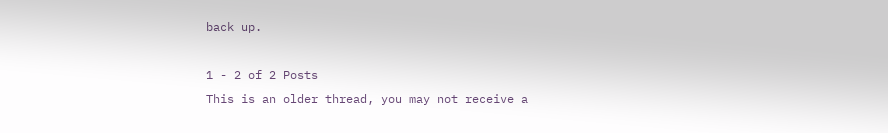back up.

1 - 2 of 2 Posts
This is an older thread, you may not receive a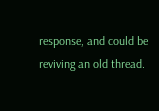response, and could be reviving an old thread.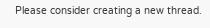Please consider creating a new thread.